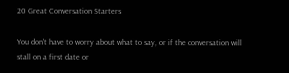20 Great Conversation Starters

You don't have to worry about what to say, or if the conversation will stall on a first date or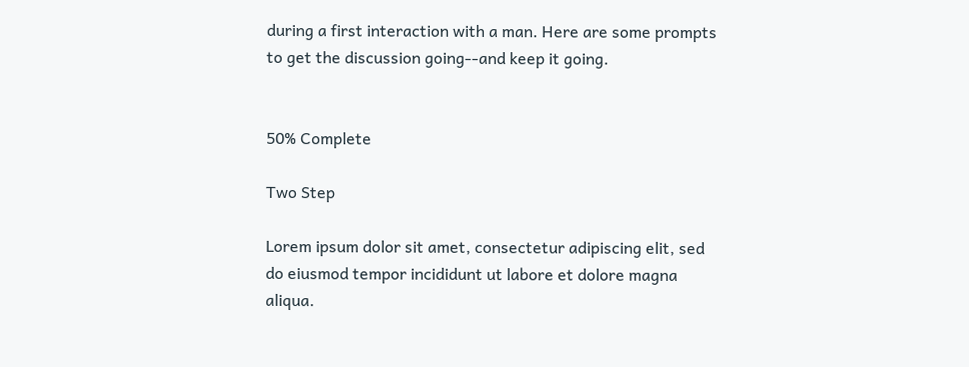during a first interaction with a man. Here are some prompts to get the discussion going--and keep it going.


50% Complete

Two Step

Lorem ipsum dolor sit amet, consectetur adipiscing elit, sed do eiusmod tempor incididunt ut labore et dolore magna aliqua.